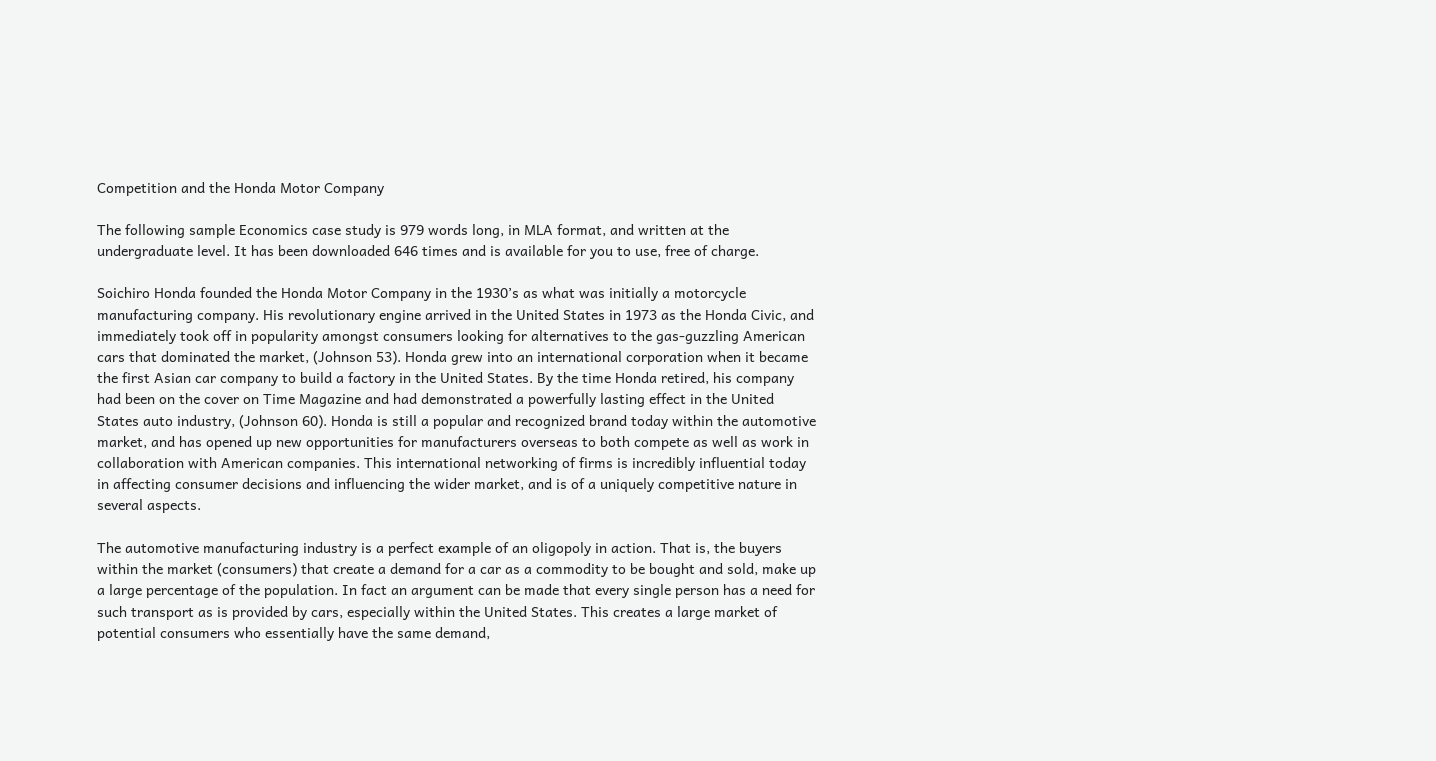Competition and the Honda Motor Company

The following sample Economics case study is 979 words long, in MLA format, and written at the undergraduate level. It has been downloaded 646 times and is available for you to use, free of charge.

Soichiro Honda founded the Honda Motor Company in the 1930’s as what was initially a motorcycle manufacturing company. His revolutionary engine arrived in the United States in 1973 as the Honda Civic, and immediately took off in popularity amongst consumers looking for alternatives to the gas-guzzling American cars that dominated the market, (Johnson 53). Honda grew into an international corporation when it became the first Asian car company to build a factory in the United States. By the time Honda retired, his company had been on the cover on Time Magazine and had demonstrated a powerfully lasting effect in the United States auto industry, (Johnson 60). Honda is still a popular and recognized brand today within the automotive market, and has opened up new opportunities for manufacturers overseas to both compete as well as work in collaboration with American companies. This international networking of firms is incredibly influential today in affecting consumer decisions and influencing the wider market, and is of a uniquely competitive nature in several aspects.

The automotive manufacturing industry is a perfect example of an oligopoly in action. That is, the buyers within the market (consumers) that create a demand for a car as a commodity to be bought and sold, make up a large percentage of the population. In fact an argument can be made that every single person has a need for such transport as is provided by cars, especially within the United States. This creates a large market of potential consumers who essentially have the same demand,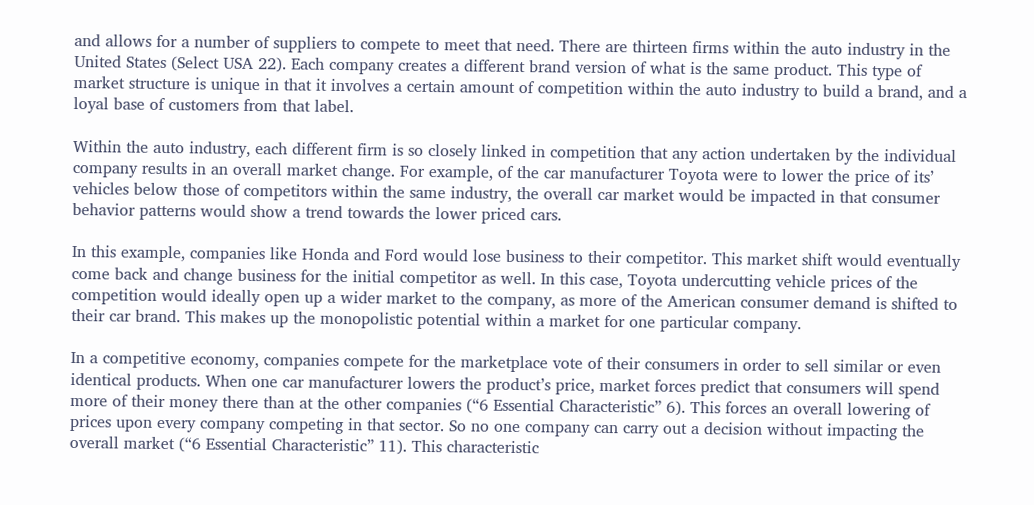and allows for a number of suppliers to compete to meet that need. There are thirteen firms within the auto industry in the United States (Select USA 22). Each company creates a different brand version of what is the same product. This type of market structure is unique in that it involves a certain amount of competition within the auto industry to build a brand, and a loyal base of customers from that label.

Within the auto industry, each different firm is so closely linked in competition that any action undertaken by the individual company results in an overall market change. For example, of the car manufacturer Toyota were to lower the price of its’ vehicles below those of competitors within the same industry, the overall car market would be impacted in that consumer behavior patterns would show a trend towards the lower priced cars.

In this example, companies like Honda and Ford would lose business to their competitor. This market shift would eventually come back and change business for the initial competitor as well. In this case, Toyota undercutting vehicle prices of the competition would ideally open up a wider market to the company, as more of the American consumer demand is shifted to their car brand. This makes up the monopolistic potential within a market for one particular company.

In a competitive economy, companies compete for the marketplace vote of their consumers in order to sell similar or even identical products. When one car manufacturer lowers the product’s price, market forces predict that consumers will spend more of their money there than at the other companies (“6 Essential Characteristic” 6). This forces an overall lowering of prices upon every company competing in that sector. So no one company can carry out a decision without impacting the overall market (“6 Essential Characteristic” 11). This characteristic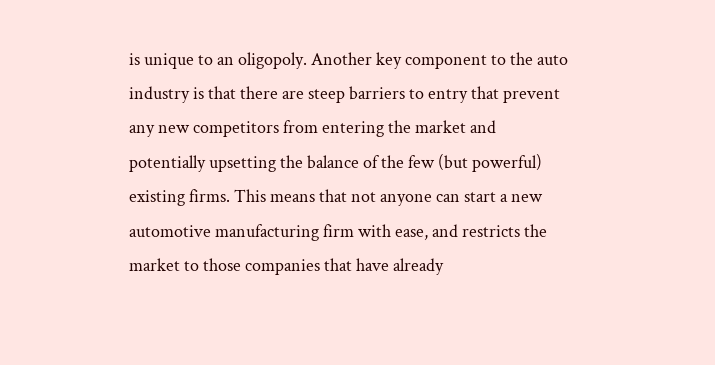is unique to an oligopoly. Another key component to the auto industry is that there are steep barriers to entry that prevent any new competitors from entering the market and potentially upsetting the balance of the few (but powerful) existing firms. This means that not anyone can start a new automotive manufacturing firm with ease, and restricts the market to those companies that have already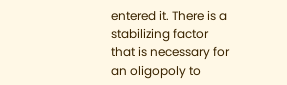entered it. There is a stabilizing factor that is necessary for an oligopoly to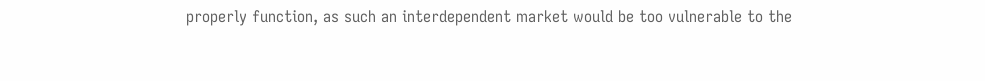properly function, as such an interdependent market would be too vulnerable to the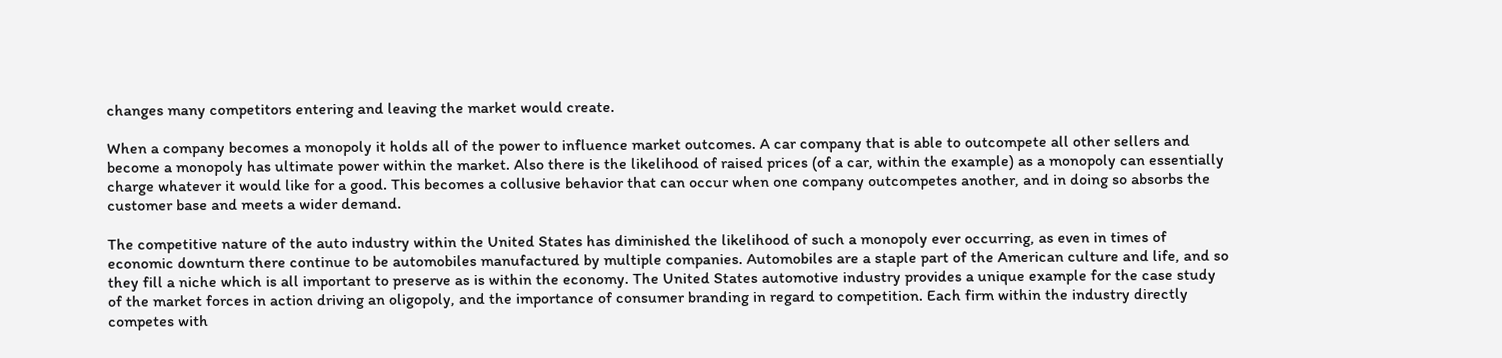changes many competitors entering and leaving the market would create.

When a company becomes a monopoly it holds all of the power to influence market outcomes. A car company that is able to outcompete all other sellers and become a monopoly has ultimate power within the market. Also there is the likelihood of raised prices (of a car, within the example) as a monopoly can essentially charge whatever it would like for a good. This becomes a collusive behavior that can occur when one company outcompetes another, and in doing so absorbs the customer base and meets a wider demand.

The competitive nature of the auto industry within the United States has diminished the likelihood of such a monopoly ever occurring, as even in times of economic downturn there continue to be automobiles manufactured by multiple companies. Automobiles are a staple part of the American culture and life, and so they fill a niche which is all important to preserve as is within the economy. The United States automotive industry provides a unique example for the case study of the market forces in action driving an oligopoly, and the importance of consumer branding in regard to competition. Each firm within the industry directly competes with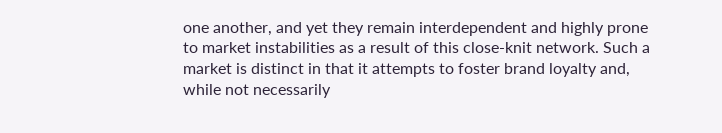one another, and yet they remain interdependent and highly prone to market instabilities as a result of this close-knit network. Such a market is distinct in that it attempts to foster brand loyalty and, while not necessarily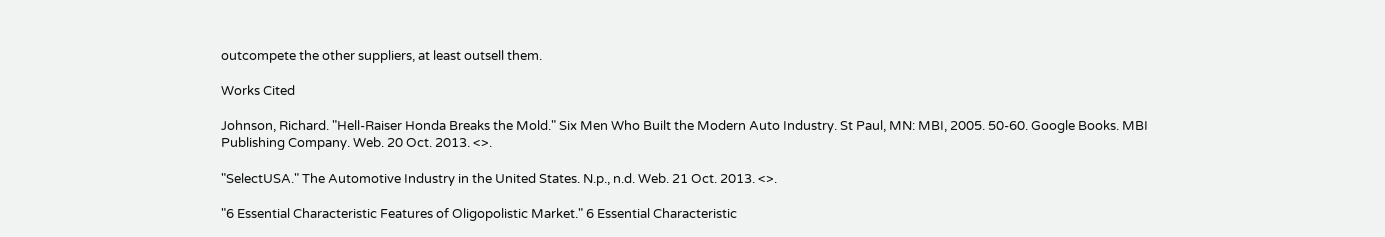outcompete the other suppliers, at least outsell them.

Works Cited

Johnson, Richard. "Hell-Raiser Honda Breaks the Mold." Six Men Who Built the Modern Auto Industry. St Paul, MN: MBI, 2005. 50-60. Google Books. MBI Publishing Company. Web. 20 Oct. 2013. <>.

"SelectUSA." The Automotive Industry in the United States. N.p., n.d. Web. 21 Oct. 2013. <>.

"6 Essential Characteristic Features of Oligopolistic Market." 6 Essential Characteristic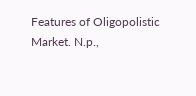Features of Oligopolistic Market. N.p.,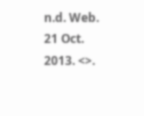n.d. Web. 21 Oct. 2013. <>.